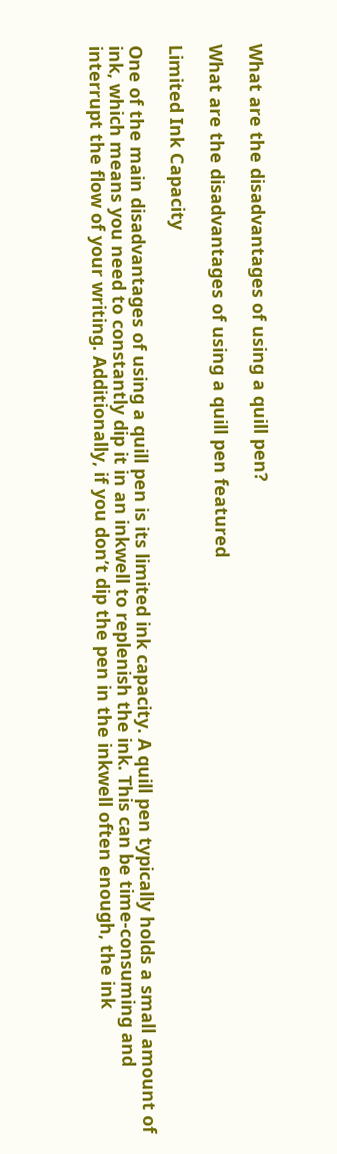What are the disadvantages of using a quill pen?

What are the disadvantages of using a quill pen featured

Limited Ink Capacity

One of the main disadvantages of using a quill pen is its limited ink capacity. A quill pen typically holds a small amount of ink, which means you need to constantly dip it in an inkwell to replenish the ink. This can be time-consuming and interrupt the flow of your writing. Additionally, if you don’t dip the pen in the inkwell often enough, the ink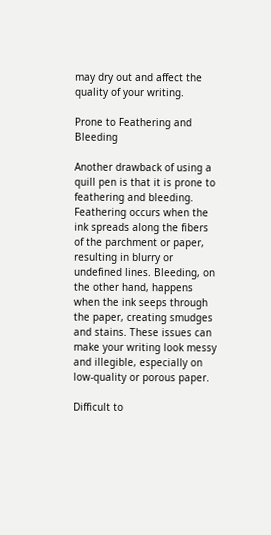may dry out and affect the quality of your writing.

Prone to Feathering and Bleeding

Another drawback of using a quill pen is that it is prone to feathering and bleeding. Feathering occurs when the ink spreads along the fibers of the parchment or paper, resulting in blurry or undefined lines. Bleeding, on the other hand, happens when the ink seeps through the paper, creating smudges and stains. These issues can make your writing look messy and illegible, especially on low-quality or porous paper.

Difficult to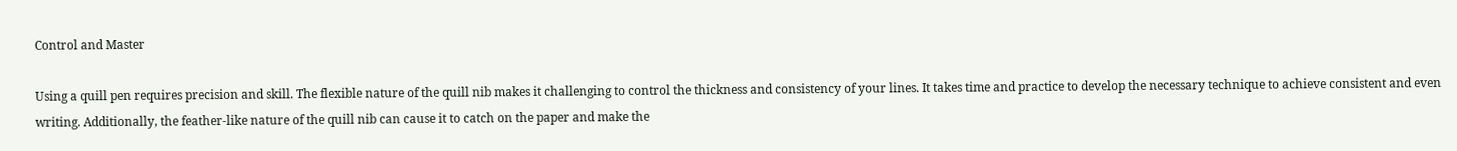Control and Master

Using a quill pen requires precision and skill. The flexible nature of the quill nib makes it challenging to control the thickness and consistency of your lines. It takes time and practice to develop the necessary technique to achieve consistent and even writing. Additionally, the feather-like nature of the quill nib can cause it to catch on the paper and make the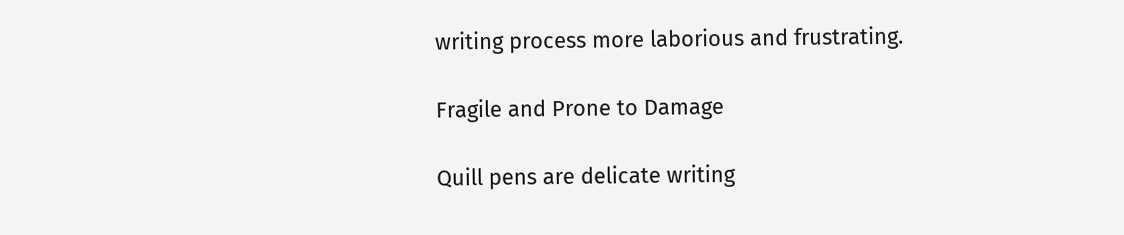writing process more laborious and frustrating.

Fragile and Prone to Damage

Quill pens are delicate writing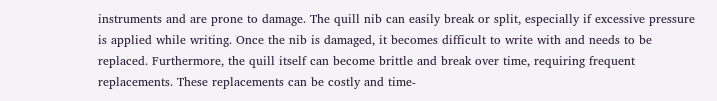instruments and are prone to damage. The quill nib can easily break or split, especially if excessive pressure is applied while writing. Once the nib is damaged, it becomes difficult to write with and needs to be replaced. Furthermore, the quill itself can become brittle and break over time, requiring frequent replacements. These replacements can be costly and time-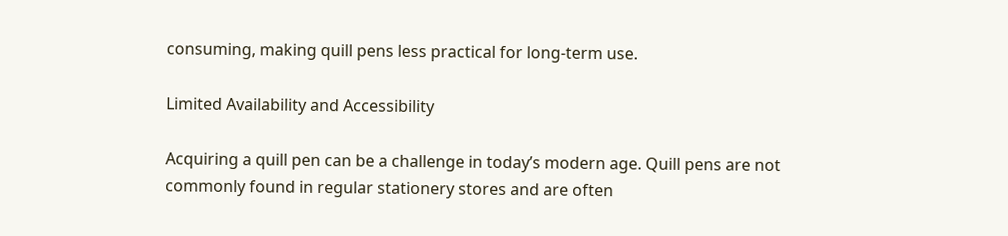consuming, making quill pens less practical for long-term use.

Limited Availability and Accessibility

Acquiring a quill pen can be a challenge in today’s modern age. Quill pens are not commonly found in regular stationery stores and are often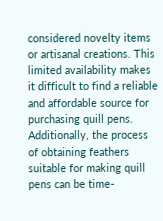considered novelty items or artisanal creations. This limited availability makes it difficult to find a reliable and affordable source for purchasing quill pens. Additionally, the process of obtaining feathers suitable for making quill pens can be time-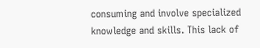consuming and involve specialized knowledge and skills. This lack of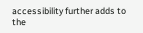accessibility further adds to the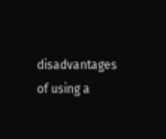disadvantages of using a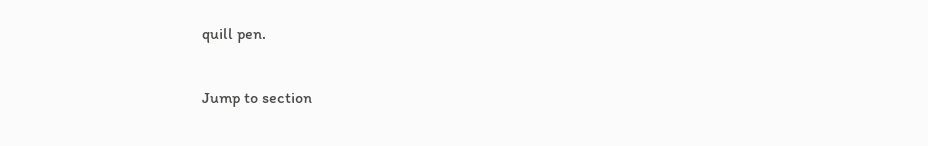quill pen.

Jump to section